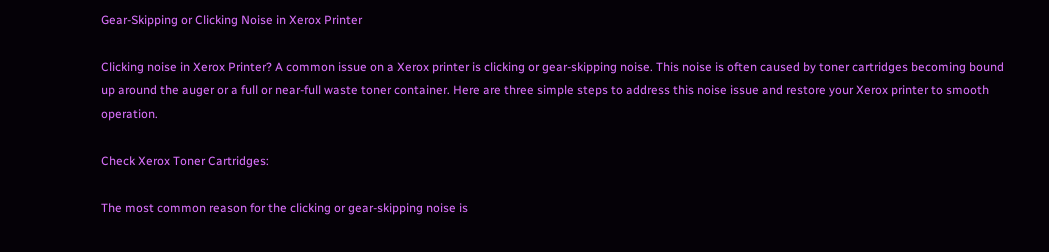Gear-Skipping or Clicking Noise in Xerox Printer

Clicking noise in Xerox Printer? A common issue on a Xerox printer is clicking or gear-skipping noise. This noise is often caused by toner cartridges becoming bound up around the auger or a full or near-full waste toner container. Here are three simple steps to address this noise issue and restore your Xerox printer to smooth operation.

Check Xerox Toner Cartridges:

The most common reason for the clicking or gear-skipping noise is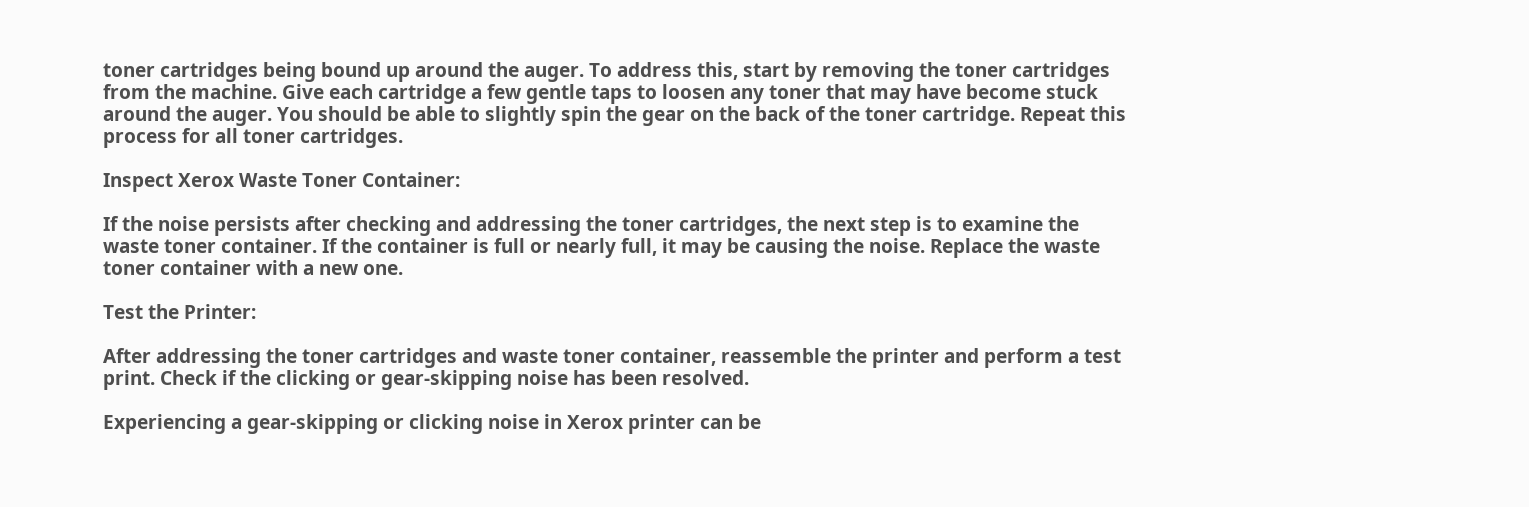toner cartridges being bound up around the auger. To address this, start by removing the toner cartridges from the machine. Give each cartridge a few gentle taps to loosen any toner that may have become stuck around the auger. You should be able to slightly spin the gear on the back of the toner cartridge. Repeat this process for all toner cartridges.

Inspect Xerox Waste Toner Container:

If the noise persists after checking and addressing the toner cartridges, the next step is to examine the waste toner container. If the container is full or nearly full, it may be causing the noise. Replace the waste toner container with a new one.

Test the Printer:

After addressing the toner cartridges and waste toner container, reassemble the printer and perform a test print. Check if the clicking or gear-skipping noise has been resolved.

Experiencing a gear-skipping or clicking noise in Xerox printer can be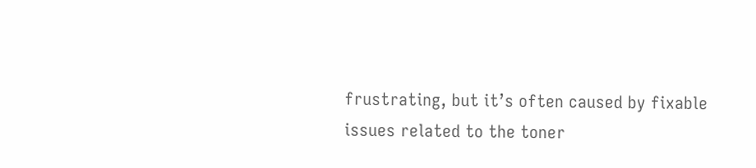frustrating, but it’s often caused by fixable issues related to the toner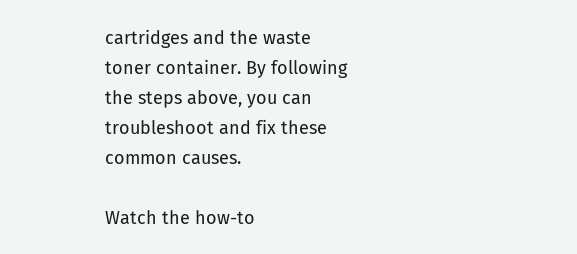cartridges and the waste toner container. By following the steps above, you can troubleshoot and fix these common causes.

Watch the how-to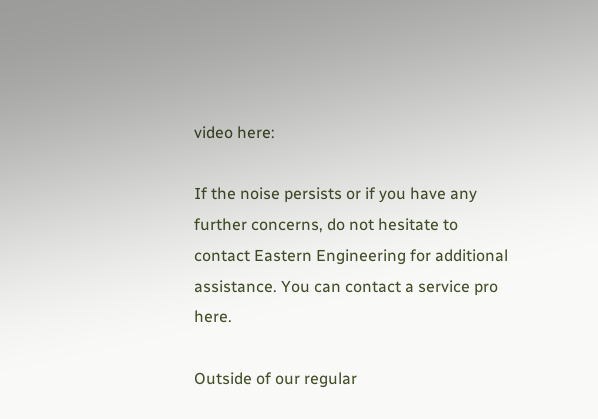video here:

If the noise persists or if you have any further concerns, do not hesitate to contact Eastern Engineering for additional assistance. You can contact a service pro here.

Outside of our regular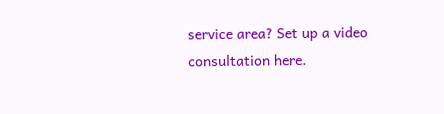service area? Set up a video consultation here.